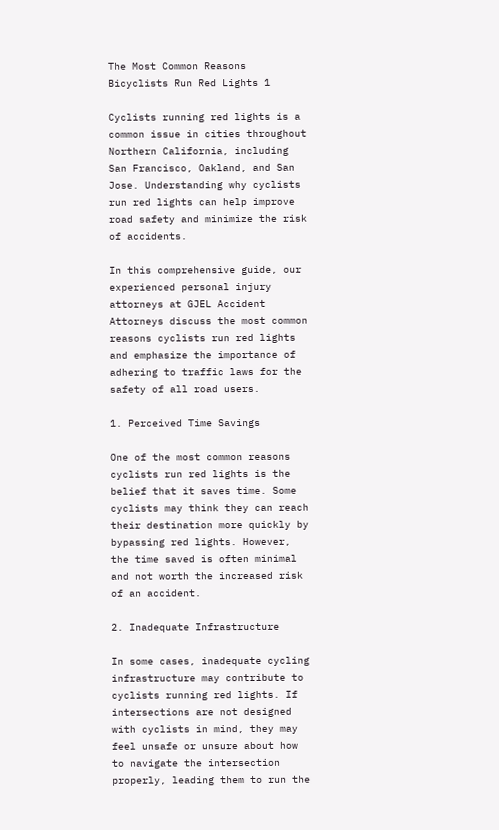The Most Common Reasons Bicyclists Run Red Lights 1

Cyclists running red lights is a common issue in cities throughout Northern California, including San Francisco, Oakland, and San Jose. Understanding why cyclists run red lights can help improve road safety and minimize the risk of accidents.

In this comprehensive guide, our experienced personal injury attorneys at GJEL Accident Attorneys discuss the most common reasons cyclists run red lights and emphasize the importance of adhering to traffic laws for the safety of all road users.

1. Perceived Time Savings

One of the most common reasons cyclists run red lights is the belief that it saves time. Some cyclists may think they can reach their destination more quickly by bypassing red lights. However, the time saved is often minimal and not worth the increased risk of an accident.

2. Inadequate Infrastructure

In some cases, inadequate cycling infrastructure may contribute to cyclists running red lights. If intersections are not designed with cyclists in mind, they may feel unsafe or unsure about how to navigate the intersection properly, leading them to run the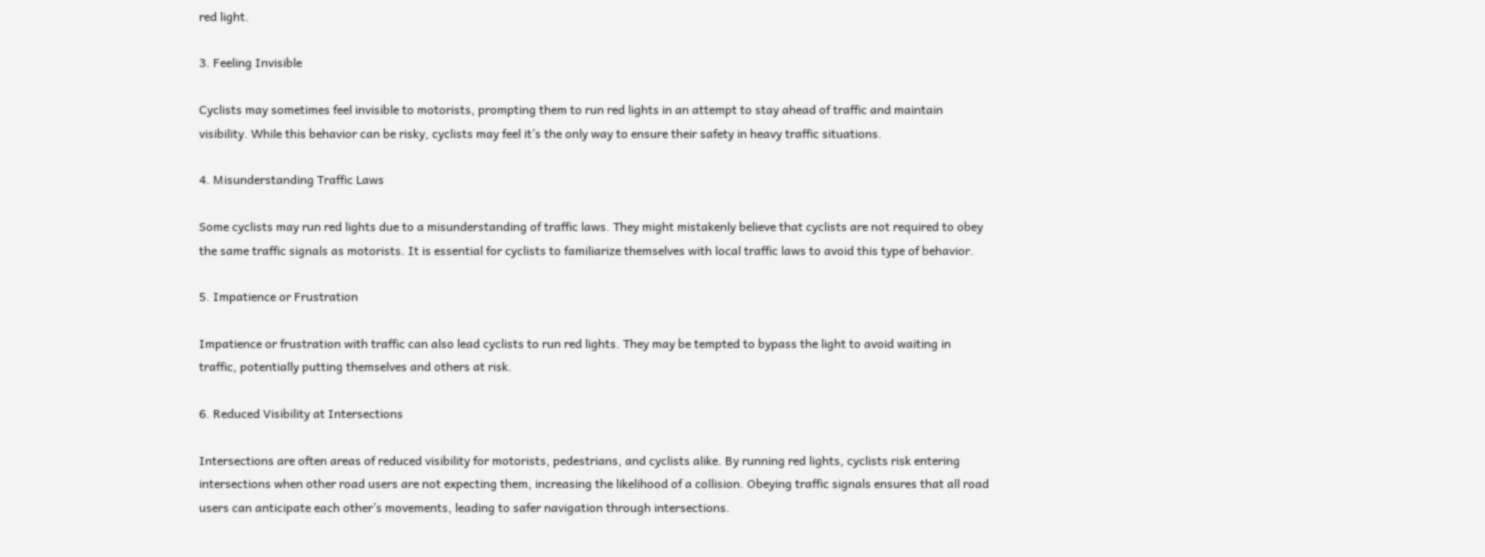red light.

3. Feeling Invisible

Cyclists may sometimes feel invisible to motorists, prompting them to run red lights in an attempt to stay ahead of traffic and maintain visibility. While this behavior can be risky, cyclists may feel it’s the only way to ensure their safety in heavy traffic situations.

4. Misunderstanding Traffic Laws

Some cyclists may run red lights due to a misunderstanding of traffic laws. They might mistakenly believe that cyclists are not required to obey the same traffic signals as motorists. It is essential for cyclists to familiarize themselves with local traffic laws to avoid this type of behavior.

5. Impatience or Frustration

Impatience or frustration with traffic can also lead cyclists to run red lights. They may be tempted to bypass the light to avoid waiting in traffic, potentially putting themselves and others at risk.

6. Reduced Visibility at Intersections

Intersections are often areas of reduced visibility for motorists, pedestrians, and cyclists alike. By running red lights, cyclists risk entering intersections when other road users are not expecting them, increasing the likelihood of a collision. Obeying traffic signals ensures that all road users can anticipate each other’s movements, leading to safer navigation through intersections.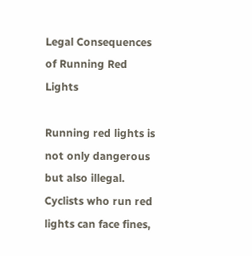Legal Consequences of Running Red Lights

Running red lights is not only dangerous but also illegal. Cyclists who run red lights can face fines,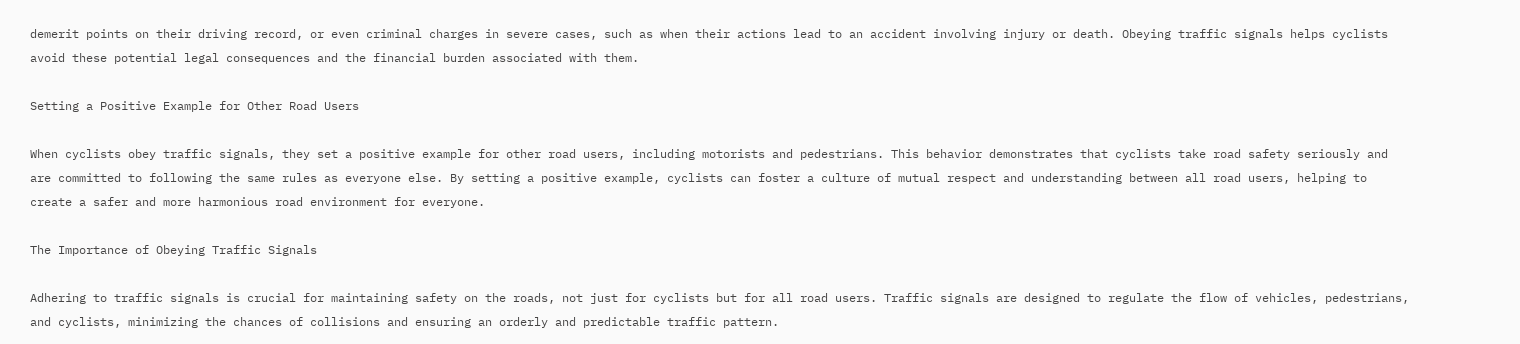demerit points on their driving record, or even criminal charges in severe cases, such as when their actions lead to an accident involving injury or death. Obeying traffic signals helps cyclists avoid these potential legal consequences and the financial burden associated with them.

Setting a Positive Example for Other Road Users

When cyclists obey traffic signals, they set a positive example for other road users, including motorists and pedestrians. This behavior demonstrates that cyclists take road safety seriously and are committed to following the same rules as everyone else. By setting a positive example, cyclists can foster a culture of mutual respect and understanding between all road users, helping to create a safer and more harmonious road environment for everyone.

The Importance of Obeying Traffic Signals

Adhering to traffic signals is crucial for maintaining safety on the roads, not just for cyclists but for all road users. Traffic signals are designed to regulate the flow of vehicles, pedestrians, and cyclists, minimizing the chances of collisions and ensuring an orderly and predictable traffic pattern.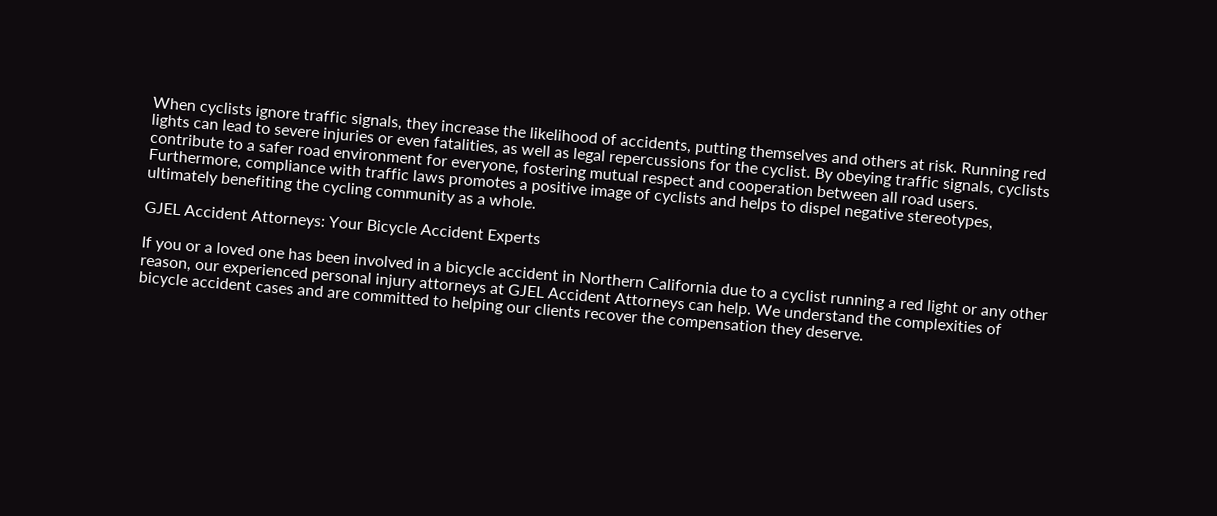When cyclists ignore traffic signals, they increase the likelihood of accidents, putting themselves and others at risk. Running red lights can lead to severe injuries or even fatalities, as well as legal repercussions for the cyclist. By obeying traffic signals, cyclists contribute to a safer road environment for everyone, fostering mutual respect and cooperation between all road users. Furthermore, compliance with traffic laws promotes a positive image of cyclists and helps to dispel negative stereotypes, ultimately benefiting the cycling community as a whole.

GJEL Accident Attorneys: Your Bicycle Accident Experts

If you or a loved one has been involved in a bicycle accident in Northern California due to a cyclist running a red light or any other reason, our experienced personal injury attorneys at GJEL Accident Attorneys can help. We understand the complexities of bicycle accident cases and are committed to helping our clients recover the compensation they deserve.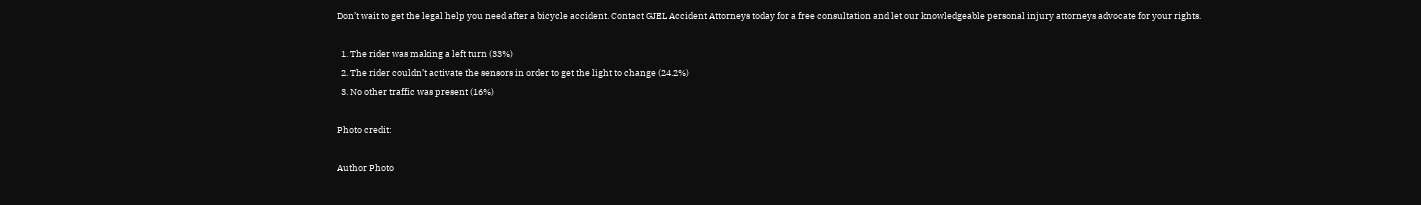Don’t wait to get the legal help you need after a bicycle accident. Contact GJEL Accident Attorneys today for a free consultation and let our knowledgeable personal injury attorneys advocate for your rights.

  1. The rider was making a left turn (33%)
  2. The rider couldn’t activate the sensors in order to get the light to change (24.2%)
  3. No other traffic was present (16%)

Photo credit:

Author Photo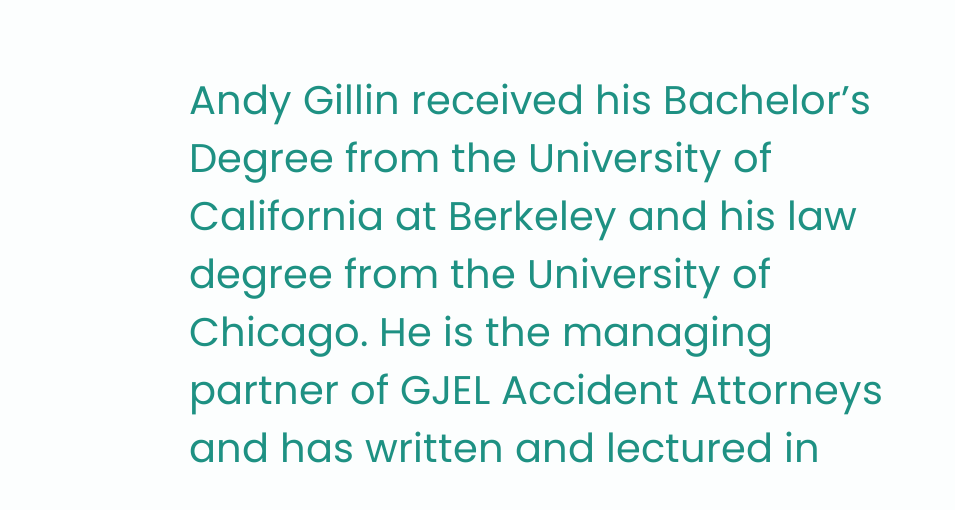Andy Gillin received his Bachelor’s Degree from the University of California at Berkeley and his law degree from the University of Chicago. He is the managing partner of GJEL Accident Attorneys and has written and lectured in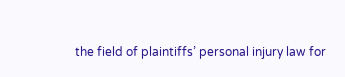the field of plaintiffs’ personal injury law for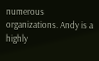numerous organizations. Andy is a highly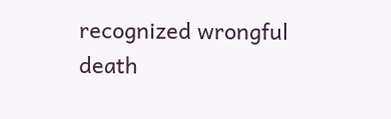recognized wrongful death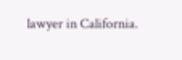lawyer in California.